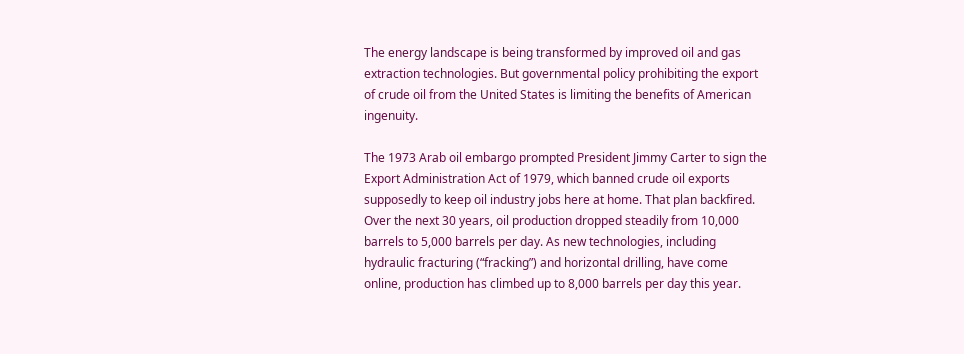The energy landscape is being transformed by improved oil and gas extraction technologies. But governmental policy prohibiting the export of crude oil from the United States is limiting the benefits of American ingenuity.

The 1973 Arab oil embargo prompted President Jimmy Carter to sign the Export Administration Act of 1979, which banned crude oil exports supposedly to keep oil industry jobs here at home. That plan backfired. Over the next 30 years, oil production dropped steadily from 10,000 barrels to 5,000 barrels per day. As new technologies, including hydraulic fracturing (“fracking”) and horizontal drilling, have come online, production has climbed up to 8,000 barrels per day this year.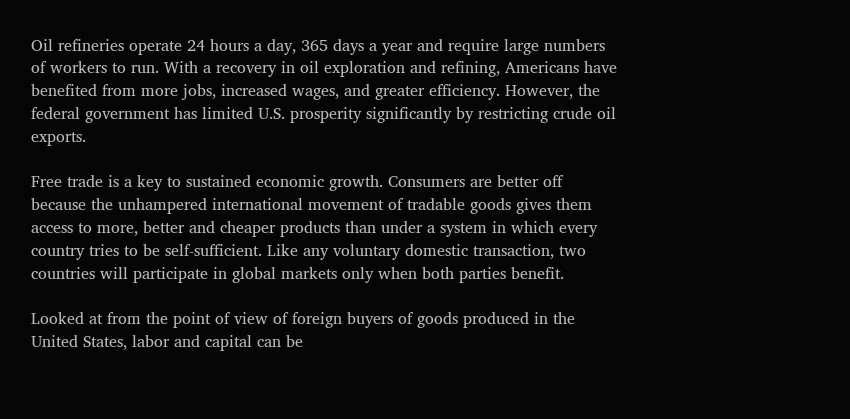Oil refineries operate 24 hours a day, 365 days a year and require large numbers of workers to run. With a recovery in oil exploration and refining, Americans have benefited from more jobs, increased wages, and greater efficiency. However, the federal government has limited U.S. prosperity significantly by restricting crude oil exports.

Free trade is a key to sustained economic growth. Consumers are better off because the unhampered international movement of tradable goods gives them access to more, better and cheaper products than under a system in which every country tries to be self-sufficient. Like any voluntary domestic transaction, two countries will participate in global markets only when both parties benefit.

Looked at from the point of view of foreign buyers of goods produced in the United States, labor and capital can be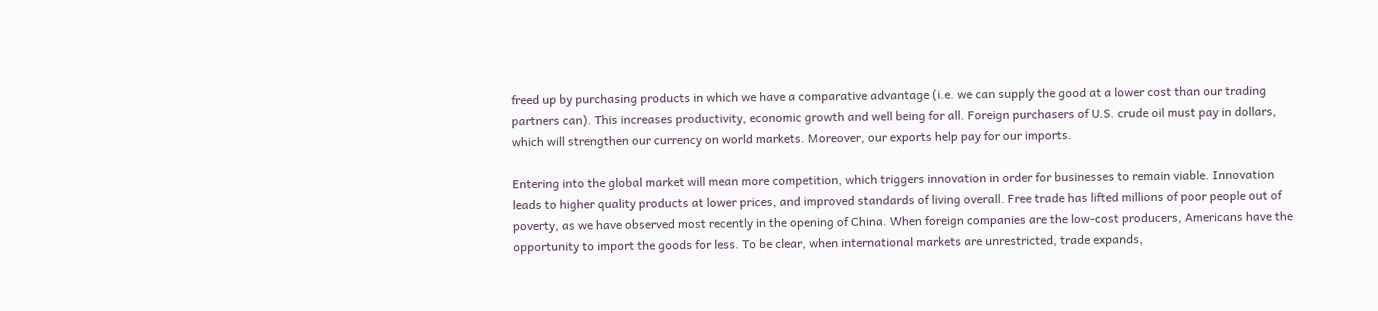freed up by purchasing products in which we have a comparative advantage (i.e. we can supply the good at a lower cost than our trading partners can). This increases productivity, economic growth and well being for all. Foreign purchasers of U.S. crude oil must pay in dollars, which will strengthen our currency on world markets. Moreover, our exports help pay for our imports.

Entering into the global market will mean more competition, which triggers innovation in order for businesses to remain viable. Innovation leads to higher quality products at lower prices, and improved standards of living overall. Free trade has lifted millions of poor people out of poverty, as we have observed most recently in the opening of China. When foreign companies are the low-cost producers, Americans have the opportunity to import the goods for less. To be clear, when international markets are unrestricted, trade expands,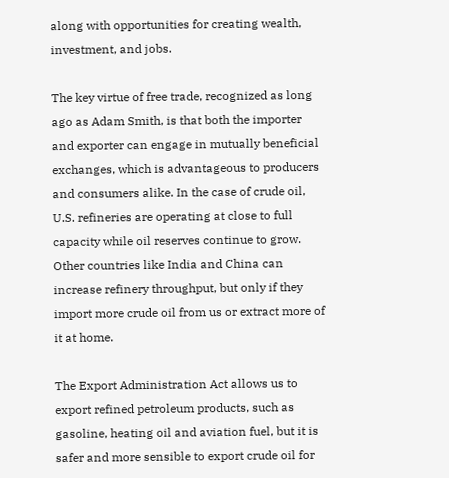along with opportunities for creating wealth, investment, and jobs.

The key virtue of free trade, recognized as long ago as Adam Smith, is that both the importer and exporter can engage in mutually beneficial exchanges, which is advantageous to producers and consumers alike. In the case of crude oil, U.S. refineries are operating at close to full capacity while oil reserves continue to grow. Other countries like India and China can increase refinery throughput, but only if they import more crude oil from us or extract more of it at home.

The Export Administration Act allows us to export refined petroleum products, such as gasoline, heating oil and aviation fuel, but it is safer and more sensible to export crude oil for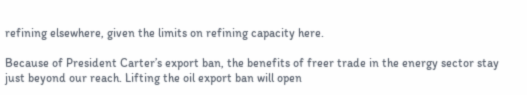refining elsewhere, given the limits on refining capacity here.

Because of President Carter’s export ban, the benefits of freer trade in the energy sector stay just beyond our reach. Lifting the oil export ban will open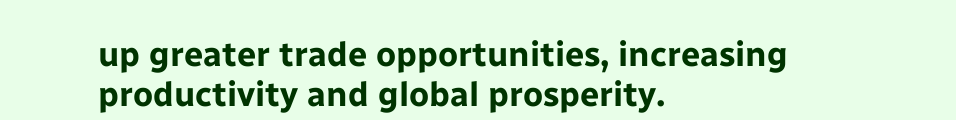up greater trade opportunities, increasing productivity and global prosperity.